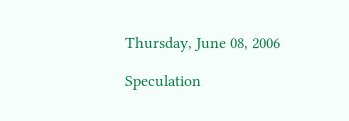Thursday, June 08, 2006

Speculation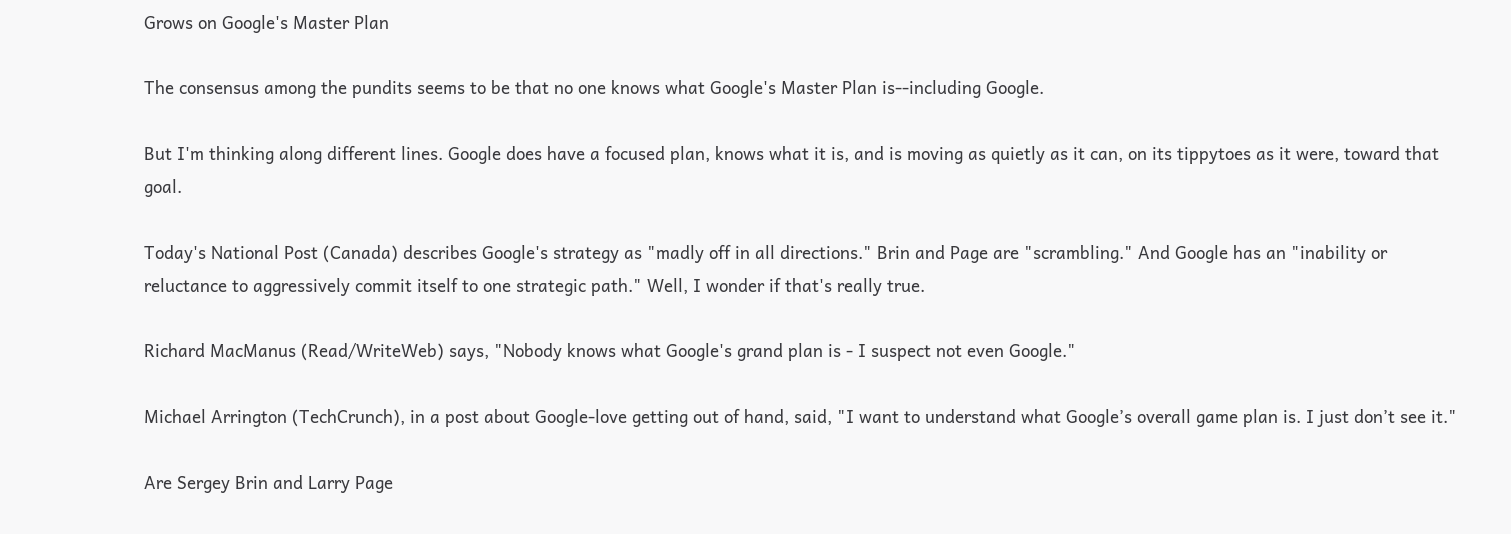Grows on Google's Master Plan

The consensus among the pundits seems to be that no one knows what Google's Master Plan is--including Google.

But I'm thinking along different lines. Google does have a focused plan, knows what it is, and is moving as quietly as it can, on its tippytoes as it were, toward that goal.

Today's National Post (Canada) describes Google's strategy as "madly off in all directions." Brin and Page are "scrambling." And Google has an "inability or reluctance to aggressively commit itself to one strategic path." Well, I wonder if that's really true.

Richard MacManus (Read/WriteWeb) says, "Nobody knows what Google's grand plan is - I suspect not even Google."

Michael Arrington (TechCrunch), in a post about Google-love getting out of hand, said, "I want to understand what Google’s overall game plan is. I just don’t see it."

Are Sergey Brin and Larry Page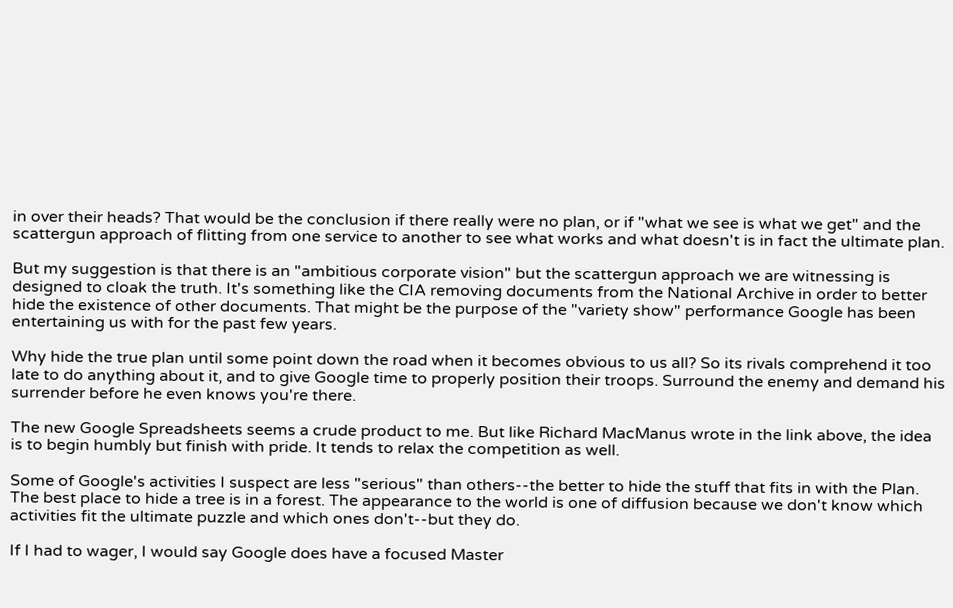in over their heads? That would be the conclusion if there really were no plan, or if "what we see is what we get" and the scattergun approach of flitting from one service to another to see what works and what doesn't is in fact the ultimate plan.

But my suggestion is that there is an "ambitious corporate vision" but the scattergun approach we are witnessing is designed to cloak the truth. It's something like the CIA removing documents from the National Archive in order to better hide the existence of other documents. That might be the purpose of the "variety show" performance Google has been entertaining us with for the past few years.

Why hide the true plan until some point down the road when it becomes obvious to us all? So its rivals comprehend it too late to do anything about it, and to give Google time to properly position their troops. Surround the enemy and demand his surrender before he even knows you're there.

The new Google Spreadsheets seems a crude product to me. But like Richard MacManus wrote in the link above, the idea is to begin humbly but finish with pride. It tends to relax the competition as well.

Some of Google's activities I suspect are less "serious" than others--the better to hide the stuff that fits in with the Plan. The best place to hide a tree is in a forest. The appearance to the world is one of diffusion because we don't know which activities fit the ultimate puzzle and which ones don't--but they do.

If I had to wager, I would say Google does have a focused Master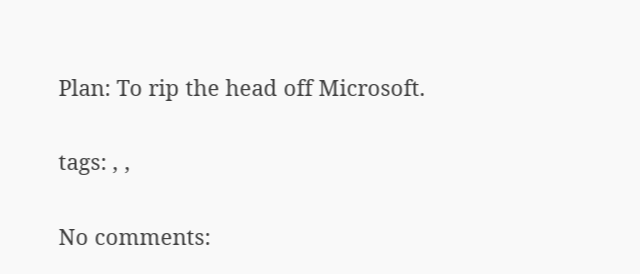Plan: To rip the head off Microsoft.

tags: , ,

No comments: